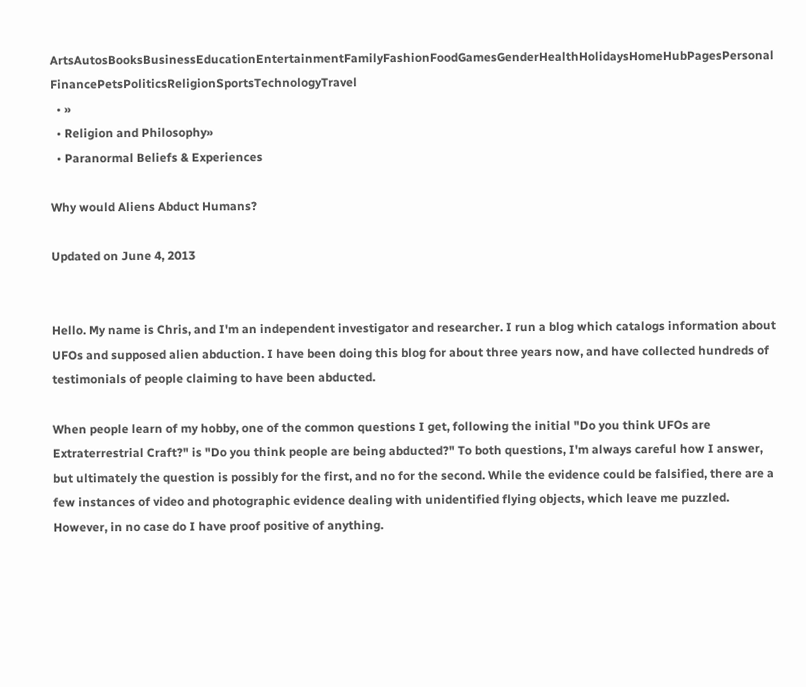ArtsAutosBooksBusinessEducationEntertainmentFamilyFashionFoodGamesGenderHealthHolidaysHomeHubPagesPersonal FinancePetsPoliticsReligionSportsTechnologyTravel
  • »
  • Religion and Philosophy»
  • Paranormal Beliefs & Experiences

Why would Aliens Abduct Humans?

Updated on June 4, 2013


Hello. My name is Chris, and I'm an independent investigator and researcher. I run a blog which catalogs information about UFOs and supposed alien abduction. I have been doing this blog for about three years now, and have collected hundreds of testimonials of people claiming to have been abducted.

When people learn of my hobby, one of the common questions I get, following the initial "Do you think UFOs are Extraterrestrial Craft?" is "Do you think people are being abducted?" To both questions, I'm always careful how I answer, but ultimately the question is possibly for the first, and no for the second. While the evidence could be falsified, there are a few instances of video and photographic evidence dealing with unidentified flying objects, which leave me puzzled. However, in no case do I have proof positive of anything.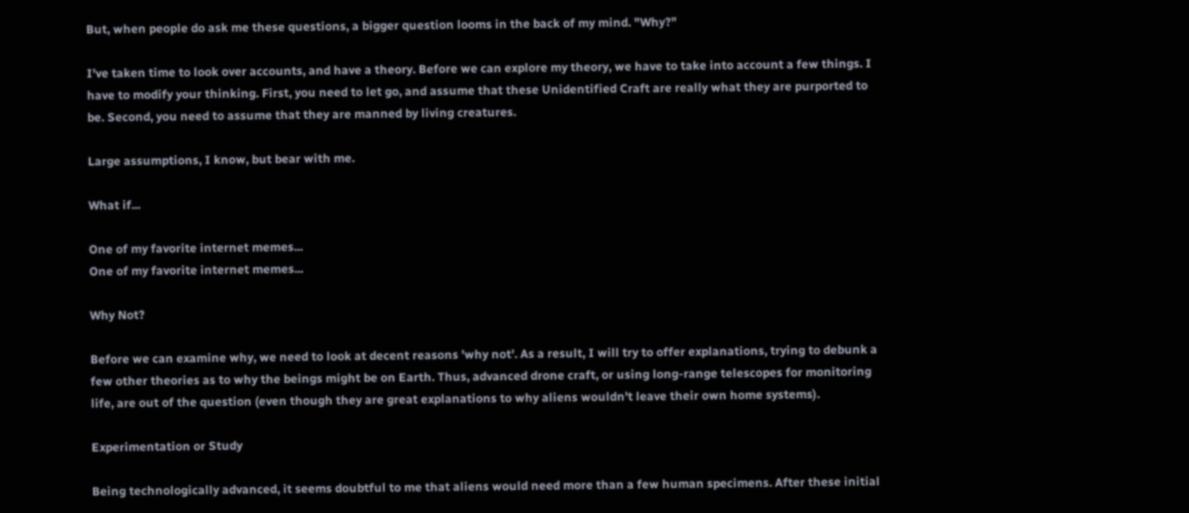But, when people do ask me these questions, a bigger question looms in the back of my mind. "Why?"

I've taken time to look over accounts, and have a theory. Before we can explore my theory, we have to take into account a few things. I have to modify your thinking. First, you need to let go, and assume that these Unidentified Craft are really what they are purported to be. Second, you need to assume that they are manned by living creatures.

Large assumptions, I know, but bear with me.

What if...

One of my favorite internet memes...
One of my favorite internet memes...

Why Not?

Before we can examine why, we need to look at decent reasons 'why not'. As a result, I will try to offer explanations, trying to debunk a few other theories as to why the beings might be on Earth. Thus, advanced drone craft, or using long-range telescopes for monitoring life, are out of the question (even though they are great explanations to why aliens wouldn't leave their own home systems).

Experimentation or Study

Being technologically advanced, it seems doubtful to me that aliens would need more than a few human specimens. After these initial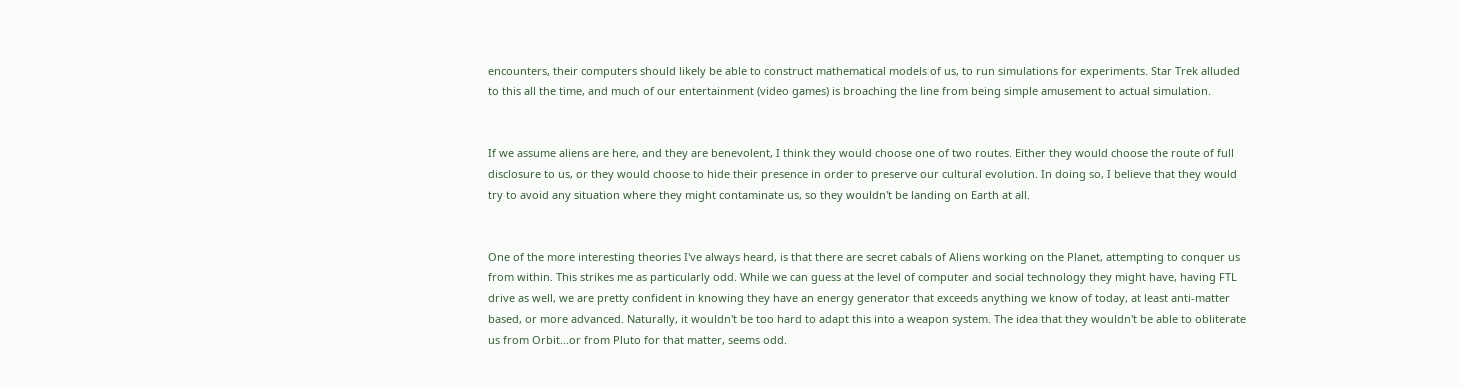encounters, their computers should likely be able to construct mathematical models of us, to run simulations for experiments. Star Trek alluded to this all the time, and much of our entertainment (video games) is broaching the line from being simple amusement to actual simulation.


If we assume aliens are here, and they are benevolent, I think they would choose one of two routes. Either they would choose the route of full disclosure to us, or they would choose to hide their presence in order to preserve our cultural evolution. In doing so, I believe that they would try to avoid any situation where they might contaminate us, so they wouldn't be landing on Earth at all.


One of the more interesting theories I've always heard, is that there are secret cabals of Aliens working on the Planet, attempting to conquer us from within. This strikes me as particularly odd. While we can guess at the level of computer and social technology they might have, having FTL drive as well, we are pretty confident in knowing they have an energy generator that exceeds anything we know of today, at least anti-matter based, or more advanced. Naturally, it wouldn't be too hard to adapt this into a weapon system. The idea that they wouldn't be able to obliterate us from Orbit...or from Pluto for that matter, seems odd.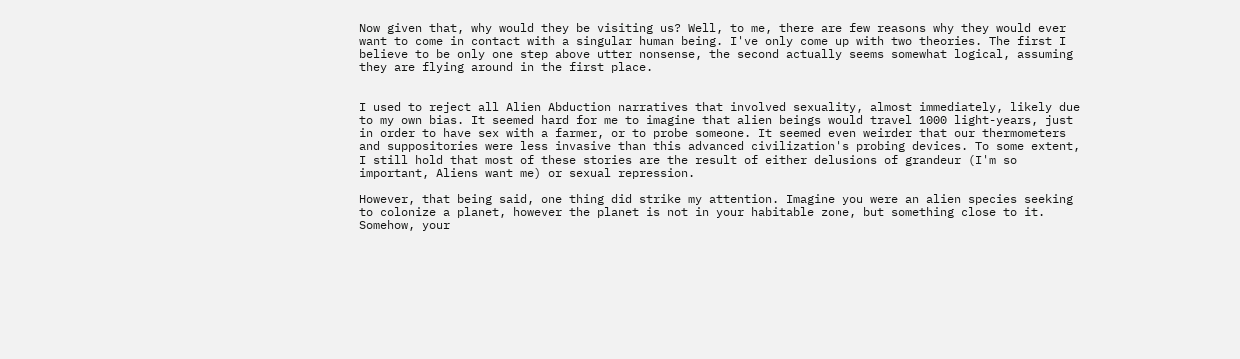Now given that, why would they be visiting us? Well, to me, there are few reasons why they would ever want to come in contact with a singular human being. I've only come up with two theories. The first I believe to be only one step above utter nonsense, the second actually seems somewhat logical, assuming they are flying around in the first place.


I used to reject all Alien Abduction narratives that involved sexuality, almost immediately, likely due to my own bias. It seemed hard for me to imagine that alien beings would travel 1000 light-years, just in order to have sex with a farmer, or to probe someone. It seemed even weirder that our thermometers and suppositories were less invasive than this advanced civilization's probing devices. To some extent, I still hold that most of these stories are the result of either delusions of grandeur (I'm so important, Aliens want me) or sexual repression.

However, that being said, one thing did strike my attention. Imagine you were an alien species seeking to colonize a planet, however the planet is not in your habitable zone, but something close to it. Somehow, your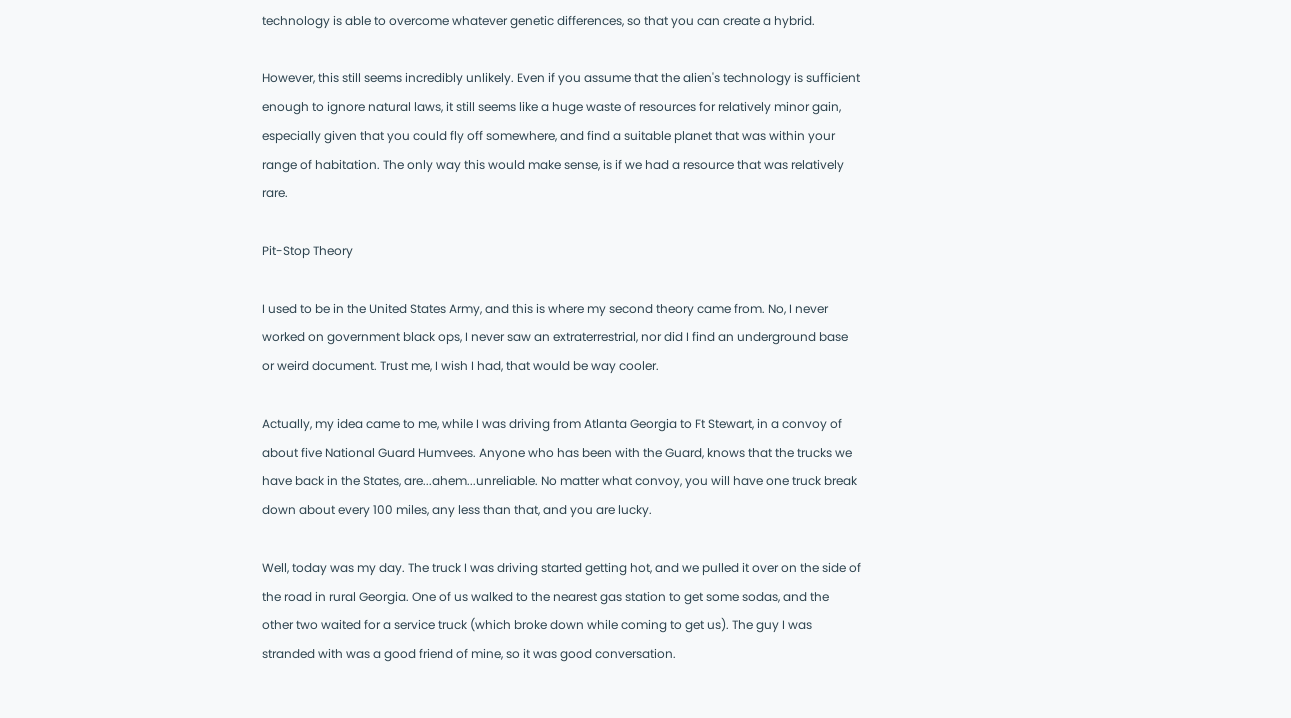technology is able to overcome whatever genetic differences, so that you can create a hybrid.

However, this still seems incredibly unlikely. Even if you assume that the alien's technology is sufficient enough to ignore natural laws, it still seems like a huge waste of resources for relatively minor gain, especially given that you could fly off somewhere, and find a suitable planet that was within your range of habitation. The only way this would make sense, is if we had a resource that was relatively rare.

Pit-Stop Theory

I used to be in the United States Army, and this is where my second theory came from. No, I never worked on government black ops, I never saw an extraterrestrial, nor did I find an underground base or weird document. Trust me, I wish I had, that would be way cooler.

Actually, my idea came to me, while I was driving from Atlanta Georgia to Ft Stewart, in a convoy of about five National Guard Humvees. Anyone who has been with the Guard, knows that the trucks we have back in the States, are...ahem...unreliable. No matter what convoy, you will have one truck break down about every 100 miles, any less than that, and you are lucky.

Well, today was my day. The truck I was driving started getting hot, and we pulled it over on the side of the road in rural Georgia. One of us walked to the nearest gas station to get some sodas, and the other two waited for a service truck (which broke down while coming to get us). The guy I was stranded with was a good friend of mine, so it was good conversation.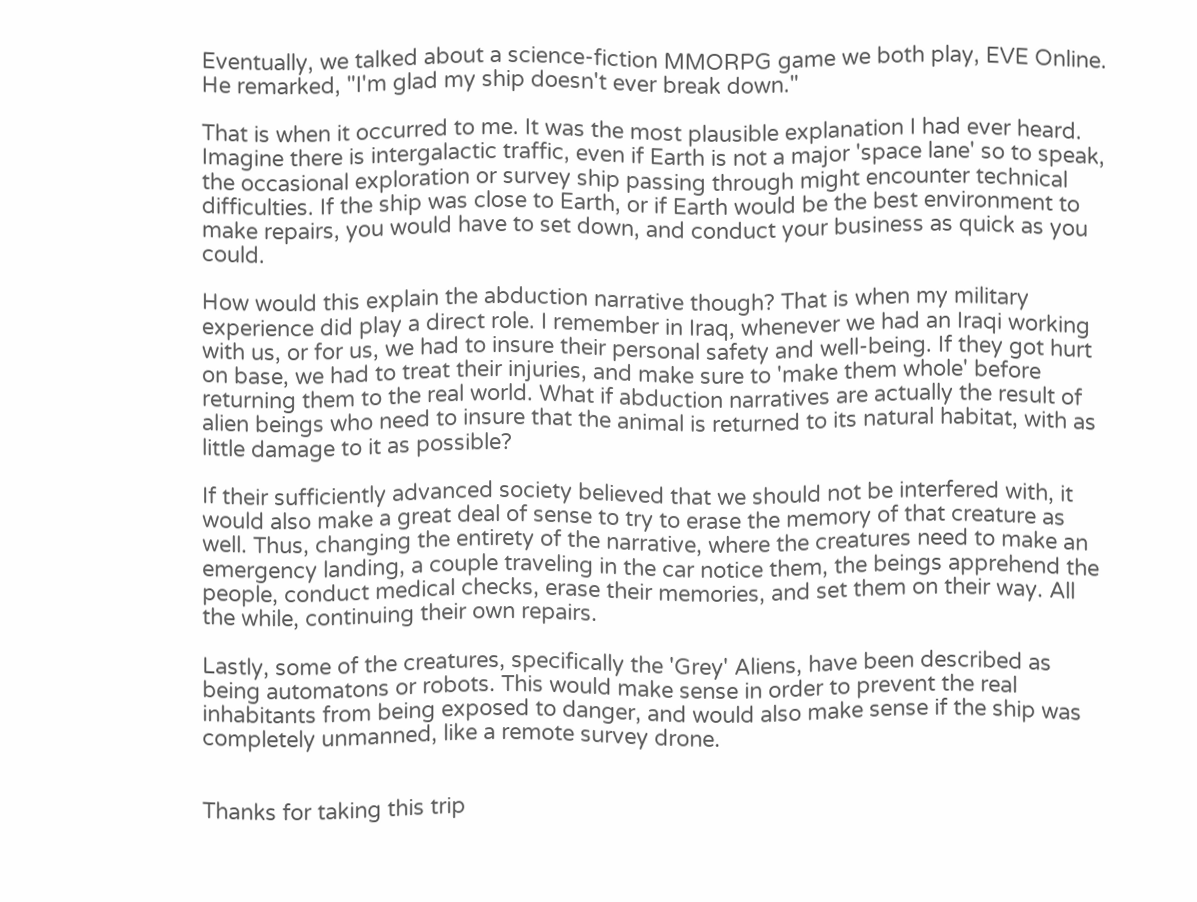Eventually, we talked about a science-fiction MMORPG game we both play, EVE Online. He remarked, "I'm glad my ship doesn't ever break down."

That is when it occurred to me. It was the most plausible explanation I had ever heard. Imagine there is intergalactic traffic, even if Earth is not a major 'space lane' so to speak, the occasional exploration or survey ship passing through might encounter technical difficulties. If the ship was close to Earth, or if Earth would be the best environment to make repairs, you would have to set down, and conduct your business as quick as you could.

How would this explain the abduction narrative though? That is when my military experience did play a direct role. I remember in Iraq, whenever we had an Iraqi working with us, or for us, we had to insure their personal safety and well-being. If they got hurt on base, we had to treat their injuries, and make sure to 'make them whole' before returning them to the real world. What if abduction narratives are actually the result of alien beings who need to insure that the animal is returned to its natural habitat, with as little damage to it as possible?

If their sufficiently advanced society believed that we should not be interfered with, it would also make a great deal of sense to try to erase the memory of that creature as well. Thus, changing the entirety of the narrative, where the creatures need to make an emergency landing, a couple traveling in the car notice them, the beings apprehend the people, conduct medical checks, erase their memories, and set them on their way. All the while, continuing their own repairs.

Lastly, some of the creatures, specifically the 'Grey' Aliens, have been described as being automatons or robots. This would make sense in order to prevent the real inhabitants from being exposed to danger, and would also make sense if the ship was completely unmanned, like a remote survey drone.


Thanks for taking this trip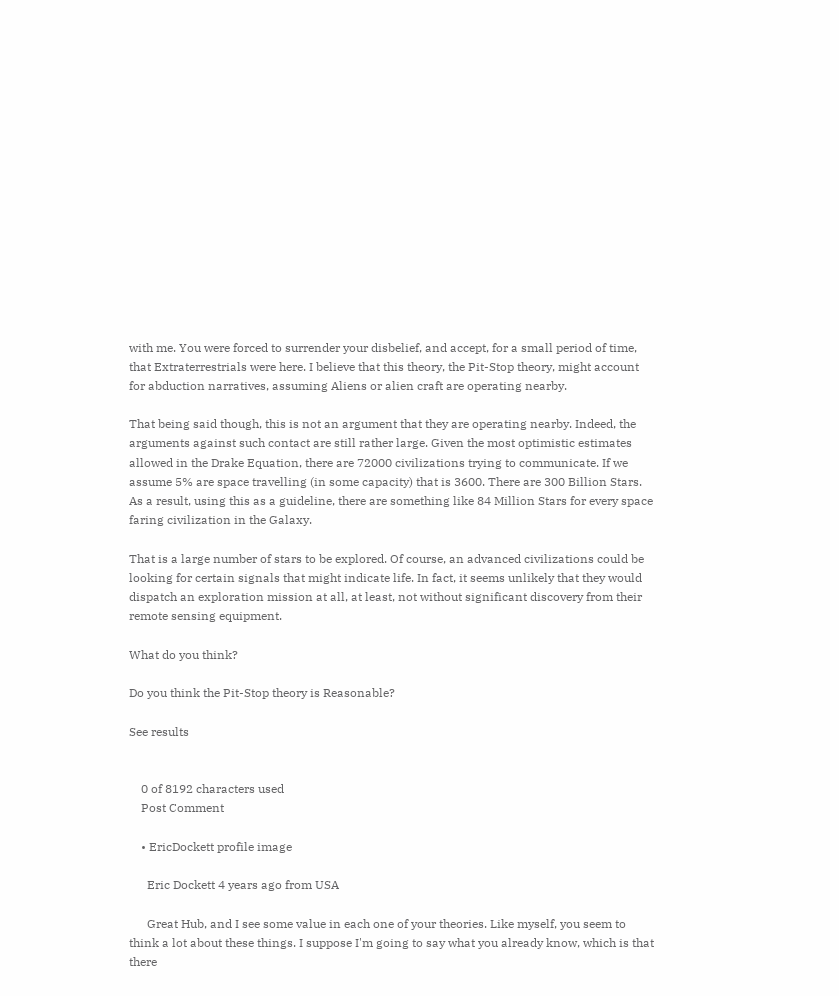with me. You were forced to surrender your disbelief, and accept, for a small period of time, that Extraterrestrials were here. I believe that this theory, the Pit-Stop theory, might account for abduction narratives, assuming Aliens or alien craft are operating nearby.

That being said though, this is not an argument that they are operating nearby. Indeed, the arguments against such contact are still rather large. Given the most optimistic estimates allowed in the Drake Equation, there are 72000 civilizations trying to communicate. If we assume 5% are space travelling (in some capacity) that is 3600. There are 300 Billion Stars. As a result, using this as a guideline, there are something like 84 Million Stars for every space faring civilization in the Galaxy.

That is a large number of stars to be explored. Of course, an advanced civilizations could be looking for certain signals that might indicate life. In fact, it seems unlikely that they would dispatch an exploration mission at all, at least, not without significant discovery from their remote sensing equipment.

What do you think?

Do you think the Pit-Stop theory is Reasonable?

See results


    0 of 8192 characters used
    Post Comment

    • EricDockett profile image

      Eric Dockett 4 years ago from USA

      Great Hub, and I see some value in each one of your theories. Like myself, you seem to think a lot about these things. I suppose I'm going to say what you already know, which is that there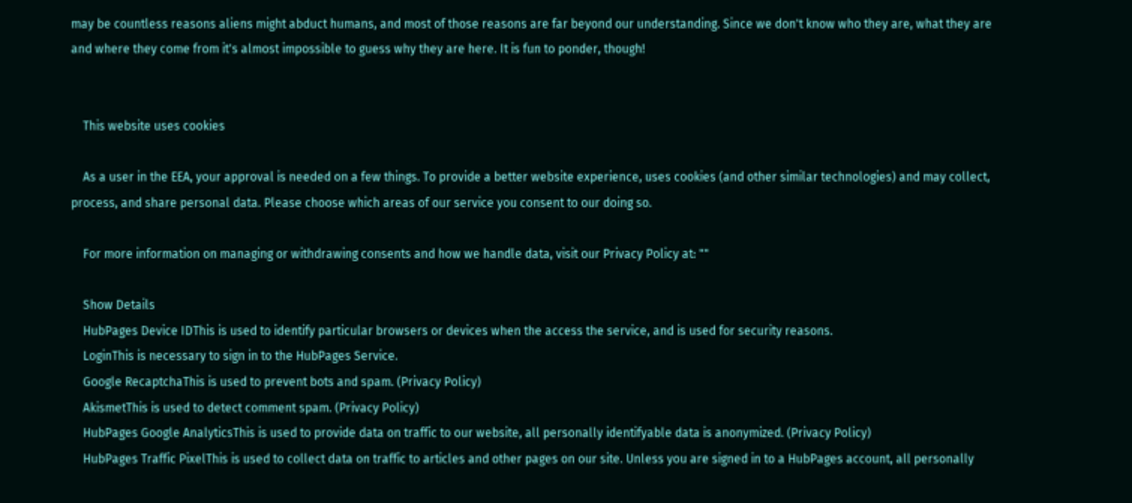may be countless reasons aliens might abduct humans, and most of those reasons are far beyond our understanding. Since we don't know who they are, what they are and where they come from it's almost impossible to guess why they are here. It is fun to ponder, though!


    This website uses cookies

    As a user in the EEA, your approval is needed on a few things. To provide a better website experience, uses cookies (and other similar technologies) and may collect, process, and share personal data. Please choose which areas of our service you consent to our doing so.

    For more information on managing or withdrawing consents and how we handle data, visit our Privacy Policy at: ""

    Show Details
    HubPages Device IDThis is used to identify particular browsers or devices when the access the service, and is used for security reasons.
    LoginThis is necessary to sign in to the HubPages Service.
    Google RecaptchaThis is used to prevent bots and spam. (Privacy Policy)
    AkismetThis is used to detect comment spam. (Privacy Policy)
    HubPages Google AnalyticsThis is used to provide data on traffic to our website, all personally identifyable data is anonymized. (Privacy Policy)
    HubPages Traffic PixelThis is used to collect data on traffic to articles and other pages on our site. Unless you are signed in to a HubPages account, all personally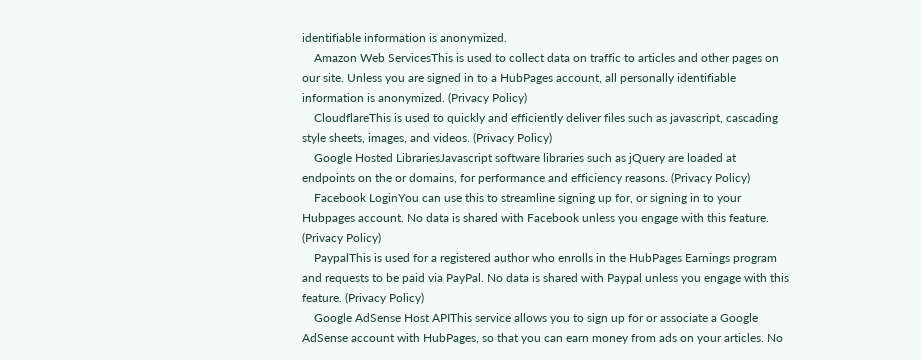identifiable information is anonymized.
    Amazon Web ServicesThis is used to collect data on traffic to articles and other pages on our site. Unless you are signed in to a HubPages account, all personally identifiable information is anonymized. (Privacy Policy)
    CloudflareThis is used to quickly and efficiently deliver files such as javascript, cascading style sheets, images, and videos. (Privacy Policy)
    Google Hosted LibrariesJavascript software libraries such as jQuery are loaded at endpoints on the or domains, for performance and efficiency reasons. (Privacy Policy)
    Facebook LoginYou can use this to streamline signing up for, or signing in to your Hubpages account. No data is shared with Facebook unless you engage with this feature. (Privacy Policy)
    PaypalThis is used for a registered author who enrolls in the HubPages Earnings program and requests to be paid via PayPal. No data is shared with Paypal unless you engage with this feature. (Privacy Policy)
    Google AdSense Host APIThis service allows you to sign up for or associate a Google AdSense account with HubPages, so that you can earn money from ads on your articles. No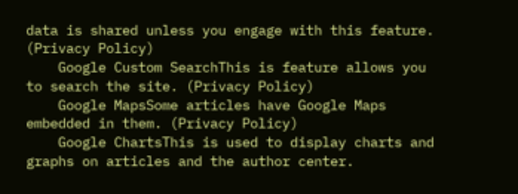data is shared unless you engage with this feature. (Privacy Policy)
    Google Custom SearchThis is feature allows you to search the site. (Privacy Policy)
    Google MapsSome articles have Google Maps embedded in them. (Privacy Policy)
    Google ChartsThis is used to display charts and graphs on articles and the author center.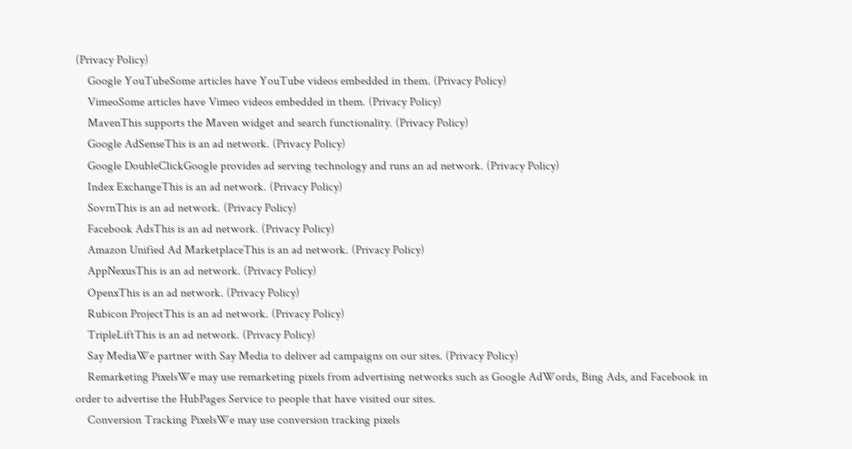(Privacy Policy)
    Google YouTubeSome articles have YouTube videos embedded in them. (Privacy Policy)
    VimeoSome articles have Vimeo videos embedded in them. (Privacy Policy)
    MavenThis supports the Maven widget and search functionality. (Privacy Policy)
    Google AdSenseThis is an ad network. (Privacy Policy)
    Google DoubleClickGoogle provides ad serving technology and runs an ad network. (Privacy Policy)
    Index ExchangeThis is an ad network. (Privacy Policy)
    SovrnThis is an ad network. (Privacy Policy)
    Facebook AdsThis is an ad network. (Privacy Policy)
    Amazon Unified Ad MarketplaceThis is an ad network. (Privacy Policy)
    AppNexusThis is an ad network. (Privacy Policy)
    OpenxThis is an ad network. (Privacy Policy)
    Rubicon ProjectThis is an ad network. (Privacy Policy)
    TripleLiftThis is an ad network. (Privacy Policy)
    Say MediaWe partner with Say Media to deliver ad campaigns on our sites. (Privacy Policy)
    Remarketing PixelsWe may use remarketing pixels from advertising networks such as Google AdWords, Bing Ads, and Facebook in order to advertise the HubPages Service to people that have visited our sites.
    Conversion Tracking PixelsWe may use conversion tracking pixels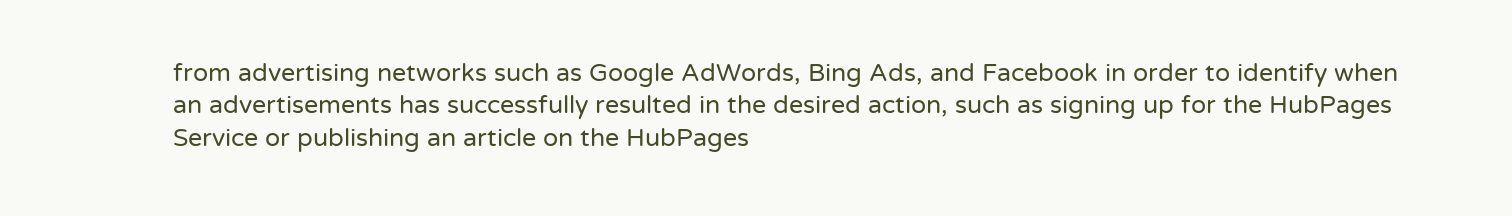from advertising networks such as Google AdWords, Bing Ads, and Facebook in order to identify when an advertisements has successfully resulted in the desired action, such as signing up for the HubPages Service or publishing an article on the HubPages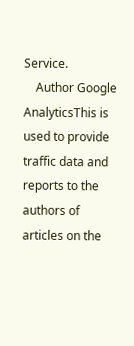Service.
    Author Google AnalyticsThis is used to provide traffic data and reports to the authors of articles on the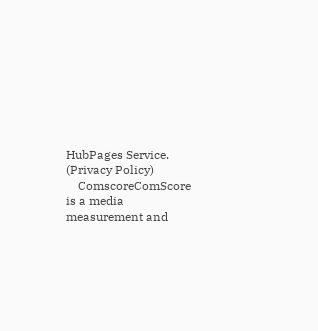HubPages Service. (Privacy Policy)
    ComscoreComScore is a media measurement and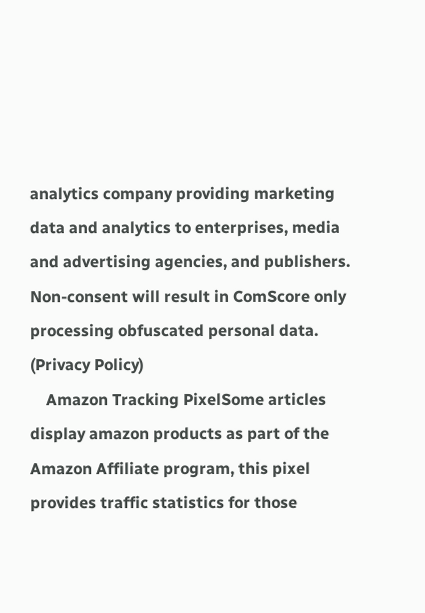analytics company providing marketing data and analytics to enterprises, media and advertising agencies, and publishers. Non-consent will result in ComScore only processing obfuscated personal data. (Privacy Policy)
    Amazon Tracking PixelSome articles display amazon products as part of the Amazon Affiliate program, this pixel provides traffic statistics for those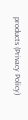products (Privacy Policy)